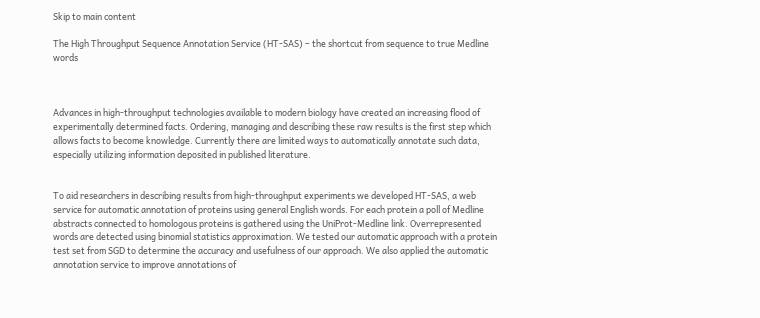Skip to main content

The High Throughput Sequence Annotation Service (HT-SAS) – the shortcut from sequence to true Medline words



Advances in high-throughput technologies available to modern biology have created an increasing flood of experimentally determined facts. Ordering, managing and describing these raw results is the first step which allows facts to become knowledge. Currently there are limited ways to automatically annotate such data, especially utilizing information deposited in published literature.


To aid researchers in describing results from high-throughput experiments we developed HT-SAS, a web service for automatic annotation of proteins using general English words. For each protein a poll of Medline abstracts connected to homologous proteins is gathered using the UniProt-Medline link. Overrepresented words are detected using binomial statistics approximation. We tested our automatic approach with a protein test set from SGD to determine the accuracy and usefulness of our approach. We also applied the automatic annotation service to improve annotations of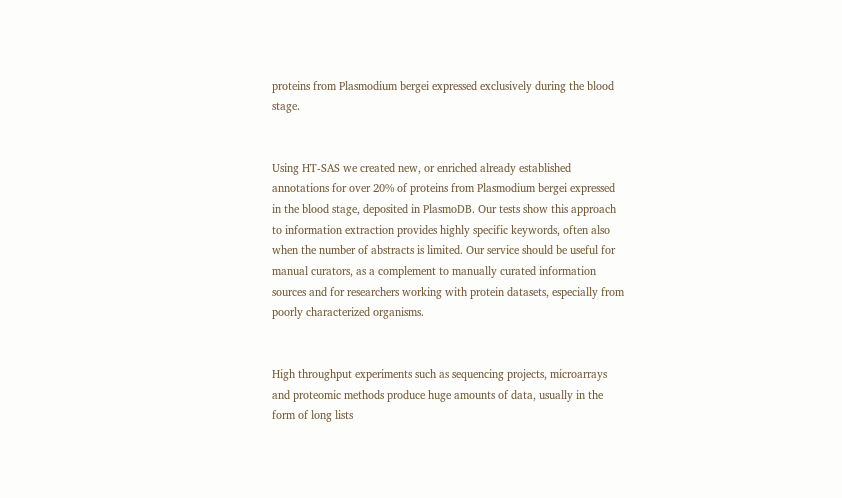proteins from Plasmodium bergei expressed exclusively during the blood stage.


Using HT-SAS we created new, or enriched already established annotations for over 20% of proteins from Plasmodium bergei expressed in the blood stage, deposited in PlasmoDB. Our tests show this approach to information extraction provides highly specific keywords, often also when the number of abstracts is limited. Our service should be useful for manual curators, as a complement to manually curated information sources and for researchers working with protein datasets, especially from poorly characterized organisms.


High throughput experiments such as sequencing projects, microarrays and proteomic methods produce huge amounts of data, usually in the form of long lists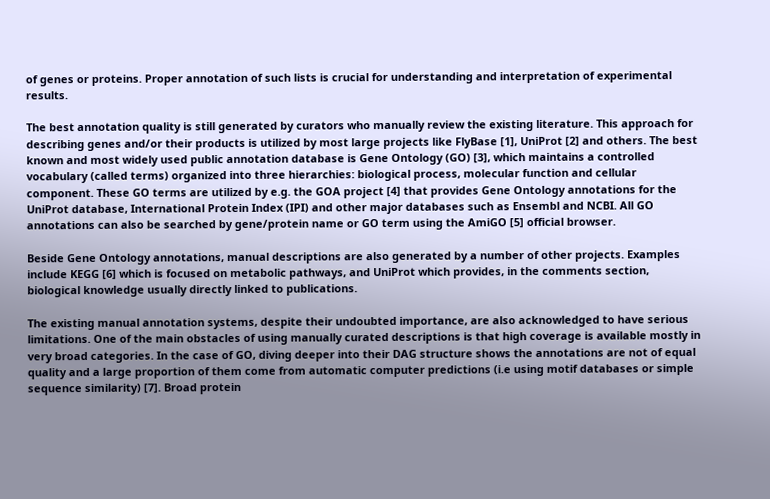of genes or proteins. Proper annotation of such lists is crucial for understanding and interpretation of experimental results.

The best annotation quality is still generated by curators who manually review the existing literature. This approach for describing genes and/or their products is utilized by most large projects like FlyBase [1], UniProt [2] and others. The best known and most widely used public annotation database is Gene Ontology (GO) [3], which maintains a controlled vocabulary (called terms) organized into three hierarchies: biological process, molecular function and cellular component. These GO terms are utilized by e.g. the GOA project [4] that provides Gene Ontology annotations for the UniProt database, International Protein Index (IPI) and other major databases such as Ensembl and NCBI. All GO annotations can also be searched by gene/protein name or GO term using the AmiGO [5] official browser.

Beside Gene Ontology annotations, manual descriptions are also generated by a number of other projects. Examples include KEGG [6] which is focused on metabolic pathways, and UniProt which provides, in the comments section, biological knowledge usually directly linked to publications.

The existing manual annotation systems, despite their undoubted importance, are also acknowledged to have serious limitations. One of the main obstacles of using manually curated descriptions is that high coverage is available mostly in very broad categories. In the case of GO, diving deeper into their DAG structure shows the annotations are not of equal quality and a large proportion of them come from automatic computer predictions (i.e using motif databases or simple sequence similarity) [7]. Broad protein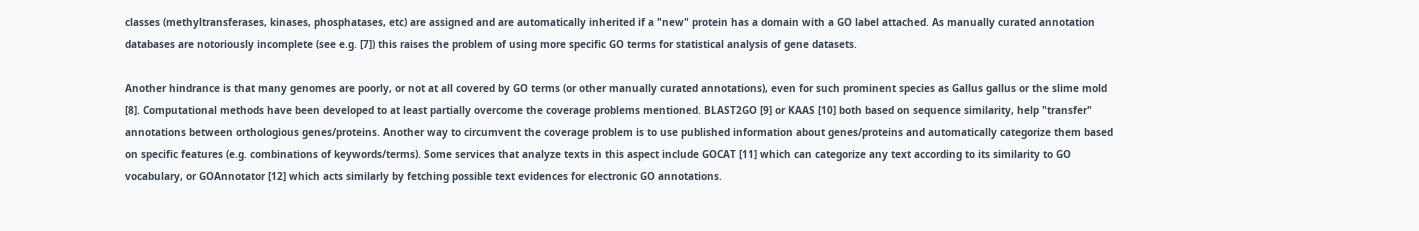classes (methyltransferases, kinases, phosphatases, etc) are assigned and are automatically inherited if a "new" protein has a domain with a GO label attached. As manually curated annotation databases are notoriously incomplete (see e.g. [7]) this raises the problem of using more specific GO terms for statistical analysis of gene datasets.

Another hindrance is that many genomes are poorly, or not at all covered by GO terms (or other manually curated annotations), even for such prominent species as Gallus gallus or the slime mold [8]. Computational methods have been developed to at least partially overcome the coverage problems mentioned. BLAST2GO [9] or KAAS [10] both based on sequence similarity, help "transfer" annotations between orthologious genes/proteins. Another way to circumvent the coverage problem is to use published information about genes/proteins and automatically categorize them based on specific features (e.g. combinations of keywords/terms). Some services that analyze texts in this aspect include GOCAT [11] which can categorize any text according to its similarity to GO vocabulary, or GOAnnotator [12] which acts similarly by fetching possible text evidences for electronic GO annotations.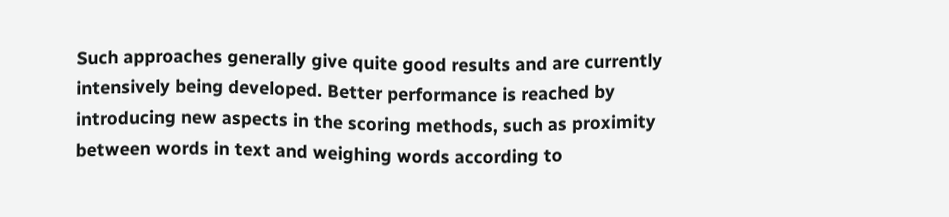Such approaches generally give quite good results and are currently intensively being developed. Better performance is reached by introducing new aspects in the scoring methods, such as proximity between words in text and weighing words according to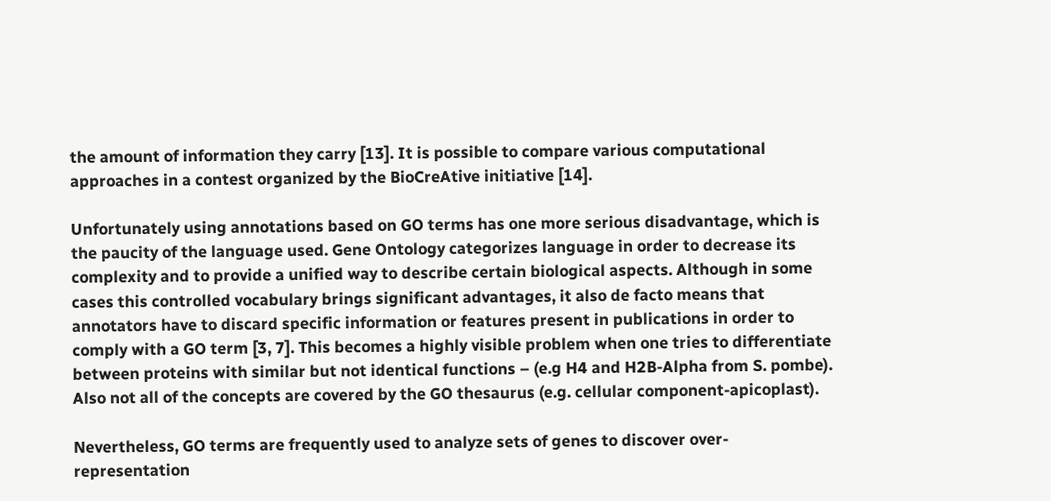the amount of information they carry [13]. It is possible to compare various computational approaches in a contest organized by the BioCreAtive initiative [14].

Unfortunately using annotations based on GO terms has one more serious disadvantage, which is the paucity of the language used. Gene Ontology categorizes language in order to decrease its complexity and to provide a unified way to describe certain biological aspects. Although in some cases this controlled vocabulary brings significant advantages, it also de facto means that annotators have to discard specific information or features present in publications in order to comply with a GO term [3, 7]. This becomes a highly visible problem when one tries to differentiate between proteins with similar but not identical functions – (e.g H4 and H2B-Alpha from S. pombe). Also not all of the concepts are covered by the GO thesaurus (e.g. cellular component-apicoplast).

Nevertheless, GO terms are frequently used to analyze sets of genes to discover over-representation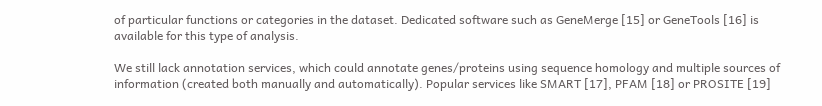of particular functions or categories in the dataset. Dedicated software such as GeneMerge [15] or GeneTools [16] is available for this type of analysis.

We still lack annotation services, which could annotate genes/proteins using sequence homology and multiple sources of information (created both manually and automatically). Popular services like SMART [17], PFAM [18] or PROSITE [19]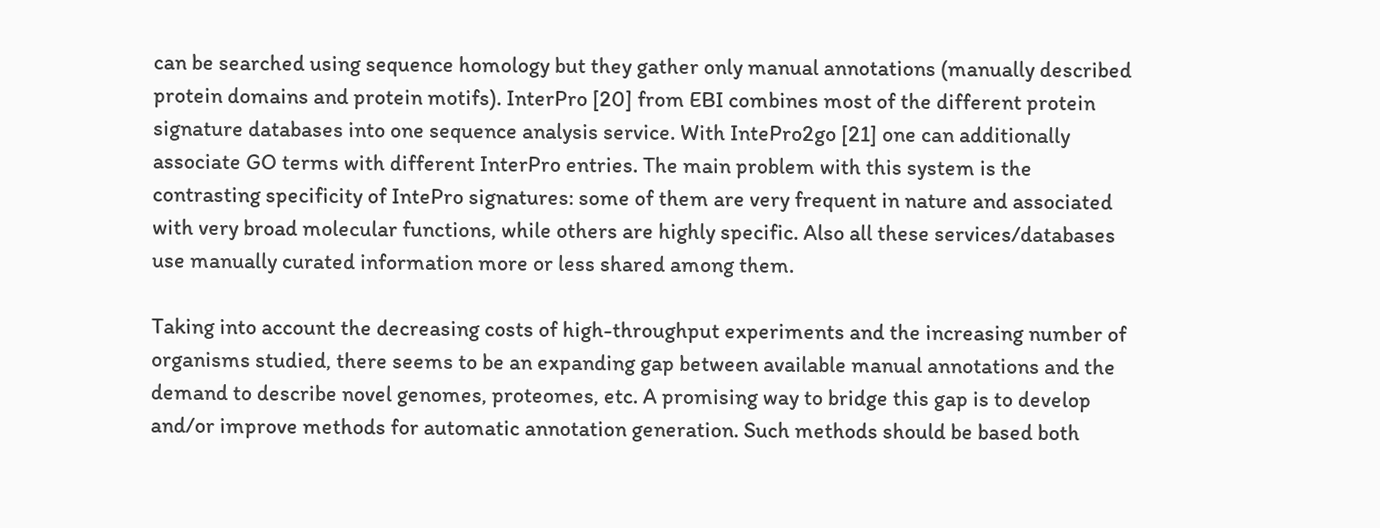can be searched using sequence homology but they gather only manual annotations (manually described protein domains and protein motifs). InterPro [20] from EBI combines most of the different protein signature databases into one sequence analysis service. With IntePro2go [21] one can additionally associate GO terms with different InterPro entries. The main problem with this system is the contrasting specificity of IntePro signatures: some of them are very frequent in nature and associated with very broad molecular functions, while others are highly specific. Also all these services/databases use manually curated information more or less shared among them.

Taking into account the decreasing costs of high-throughput experiments and the increasing number of organisms studied, there seems to be an expanding gap between available manual annotations and the demand to describe novel genomes, proteomes, etc. A promising way to bridge this gap is to develop and/or improve methods for automatic annotation generation. Such methods should be based both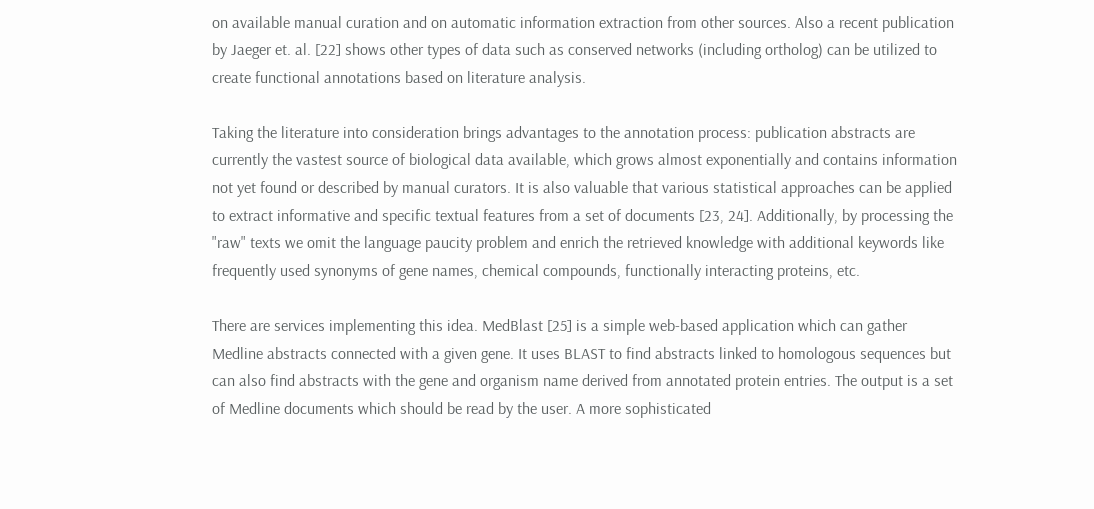on available manual curation and on automatic information extraction from other sources. Also a recent publication by Jaeger et. al. [22] shows other types of data such as conserved networks (including ortholog) can be utilized to create functional annotations based on literature analysis.

Taking the literature into consideration brings advantages to the annotation process: publication abstracts are currently the vastest source of biological data available, which grows almost exponentially and contains information not yet found or described by manual curators. It is also valuable that various statistical approaches can be applied to extract informative and specific textual features from a set of documents [23, 24]. Additionally, by processing the "raw" texts we omit the language paucity problem and enrich the retrieved knowledge with additional keywords like frequently used synonyms of gene names, chemical compounds, functionally interacting proteins, etc.

There are services implementing this idea. MedBlast [25] is a simple web-based application which can gather Medline abstracts connected with a given gene. It uses BLAST to find abstracts linked to homologous sequences but can also find abstracts with the gene and organism name derived from annotated protein entries. The output is a set of Medline documents which should be read by the user. A more sophisticated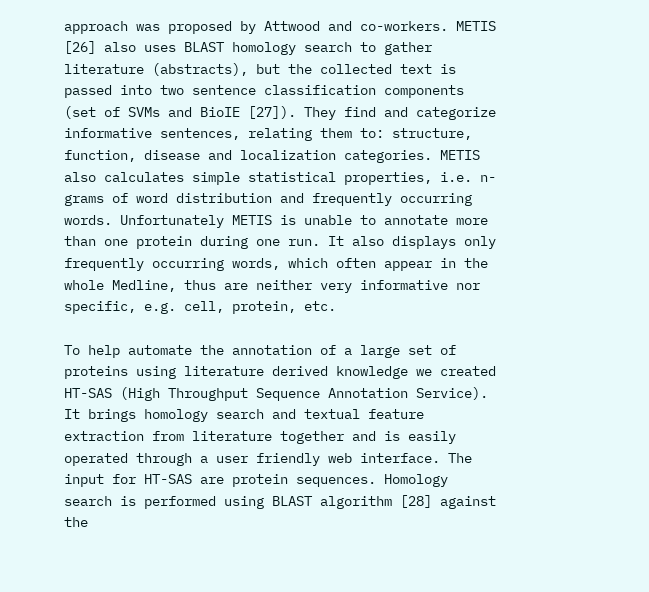approach was proposed by Attwood and co-workers. METIS [26] also uses BLAST homology search to gather literature (abstracts), but the collected text is passed into two sentence classification components (set of SVMs and BioIE [27]). They find and categorize informative sentences, relating them to: structure, function, disease and localization categories. METIS also calculates simple statistical properties, i.e. n-grams of word distribution and frequently occurring words. Unfortunately METIS is unable to annotate more than one protein during one run. It also displays only frequently occurring words, which often appear in the whole Medline, thus are neither very informative nor specific, e.g. cell, protein, etc.

To help automate the annotation of a large set of proteins using literature derived knowledge we created HT-SAS (High Throughput Sequence Annotation Service). It brings homology search and textual feature extraction from literature together and is easily operated through a user friendly web interface. The input for HT-SAS are protein sequences. Homology search is performed using BLAST algorithm [28] against the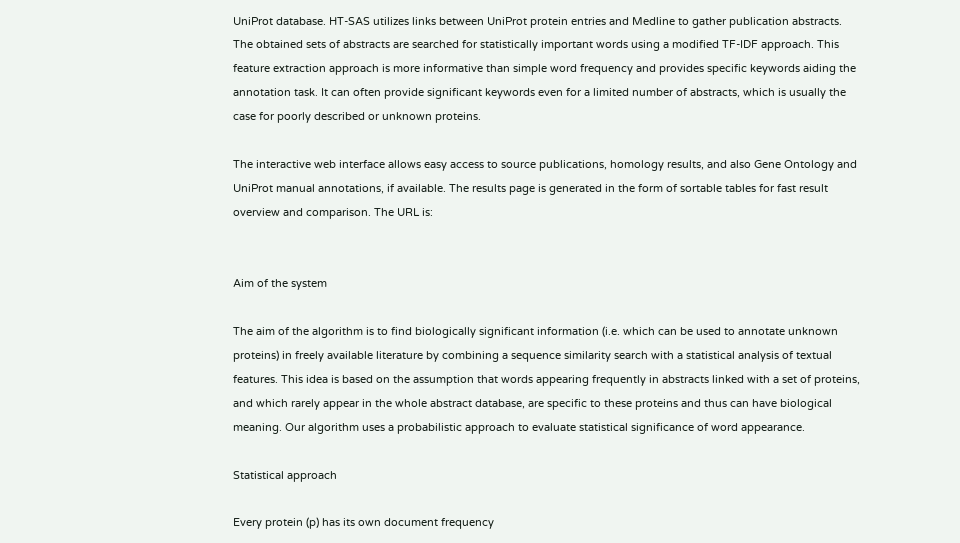UniProt database. HT-SAS utilizes links between UniProt protein entries and Medline to gather publication abstracts. The obtained sets of abstracts are searched for statistically important words using a modified TF-IDF approach. This feature extraction approach is more informative than simple word frequency and provides specific keywords aiding the annotation task. It can often provide significant keywords even for a limited number of abstracts, which is usually the case for poorly described or unknown proteins.

The interactive web interface allows easy access to source publications, homology results, and also Gene Ontology and UniProt manual annotations, if available. The results page is generated in the form of sortable tables for fast result overview and comparison. The URL is:


Aim of the system

The aim of the algorithm is to find biologically significant information (i.e. which can be used to annotate unknown proteins) in freely available literature by combining a sequence similarity search with a statistical analysis of textual features. This idea is based on the assumption that words appearing frequently in abstracts linked with a set of proteins, and which rarely appear in the whole abstract database, are specific to these proteins and thus can have biological meaning. Our algorithm uses a probabilistic approach to evaluate statistical significance of word appearance.

Statistical approach

Every protein (p) has its own document frequency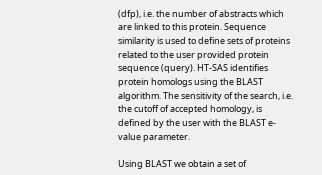(dfp), i.e. the number of abstracts which are linked to this protein. Sequence similarity is used to define sets of proteins related to the user provided protein sequence (query). HT-SAS identifies protein homologs using the BLAST algorithm. The sensitivity of the search, i.e. the cutoff of accepted homology, is defined by the user with the BLAST e-value parameter.

Using BLAST we obtain a set of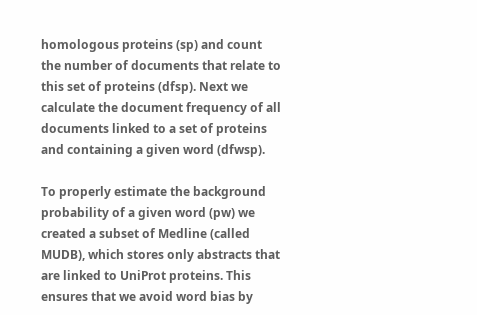homologous proteins (sp) and count the number of documents that relate to this set of proteins (dfsp). Next we calculate the document frequency of all documents linked to a set of proteins and containing a given word (dfwsp).

To properly estimate the background probability of a given word (pw) we created a subset of Medline (called MUDB), which stores only abstracts that are linked to UniProt proteins. This ensures that we avoid word bias by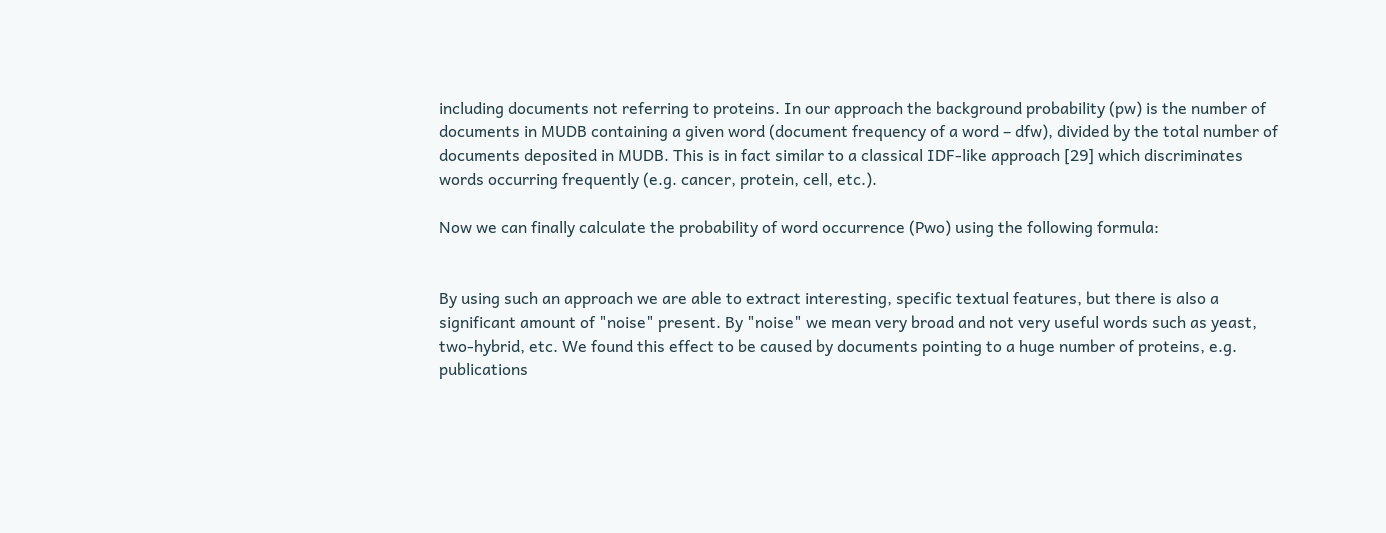including documents not referring to proteins. In our approach the background probability (pw) is the number of documents in MUDB containing a given word (document frequency of a word – dfw), divided by the total number of documents deposited in MUDB. This is in fact similar to a classical IDF-like approach [29] which discriminates words occurring frequently (e.g. cancer, protein, cell, etc.).

Now we can finally calculate the probability of word occurrence (Pwo) using the following formula:


By using such an approach we are able to extract interesting, specific textual features, but there is also a significant amount of "noise" present. By "noise" we mean very broad and not very useful words such as yeast, two-hybrid, etc. We found this effect to be caused by documents pointing to a huge number of proteins, e.g. publications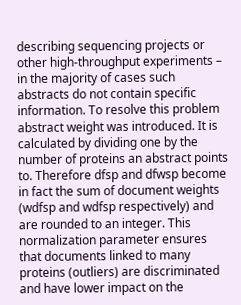describing sequencing projects or other high-throughput experiments – in the majority of cases such abstracts do not contain specific information. To resolve this problem abstract weight was introduced. It is calculated by dividing one by the number of proteins an abstract points to. Therefore dfsp and dfwsp become in fact the sum of document weights (wdfsp and wdfsp respectively) and are rounded to an integer. This normalization parameter ensures that documents linked to many proteins (outliers) are discriminated and have lower impact on the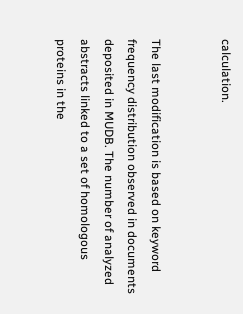calculation.


The last modification is based on keyword frequency distribution observed in documents deposited in MUDB. The number of analyzed abstracts linked to a set of homologous proteins in the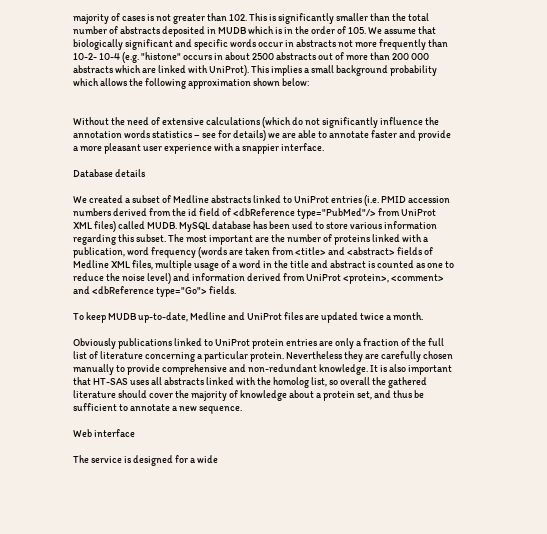majority of cases is not greater than 102. This is significantly smaller than the total number of abstracts deposited in MUDB which is in the order of 105. We assume that biologically significant and specific words occur in abstracts not more frequently than 10-2- 10-4 (e.g. "histone" occurs in about 2500 abstracts out of more than 200 000 abstracts which are linked with UniProt). This implies a small background probability which allows the following approximation shown below:


Without the need of extensive calculations (which do not significantly influence the annotation words statistics – see for details) we are able to annotate faster and provide a more pleasant user experience with a snappier interface.

Database details

We created a subset of Medline abstracts linked to UniProt entries (i.e. PMID accession numbers derived from the id field of <dbReference type="PubMed"/> from UniProt XML files) called MUDB. MySQL database has been used to store various information regarding this subset. The most important are the number of proteins linked with a publication, word frequency (words are taken from <title> and <abstract> fields of Medline XML files, multiple usage of a word in the title and abstract is counted as one to reduce the noise level) and information derived from UniProt <protein>, <comment> and <dbReference type="Go"> fields.

To keep MUDB up-to-date, Medline and UniProt files are updated twice a month.

Obviously publications linked to UniProt protein entries are only a fraction of the full list of literature concerning a particular protein. Nevertheless they are carefully chosen manually to provide comprehensive and non-redundant knowledge. It is also important that HT-SAS uses all abstracts linked with the homolog list, so overall the gathered literature should cover the majority of knowledge about a protein set, and thus be sufficient to annotate a new sequence.

Web interface

The service is designed for a wide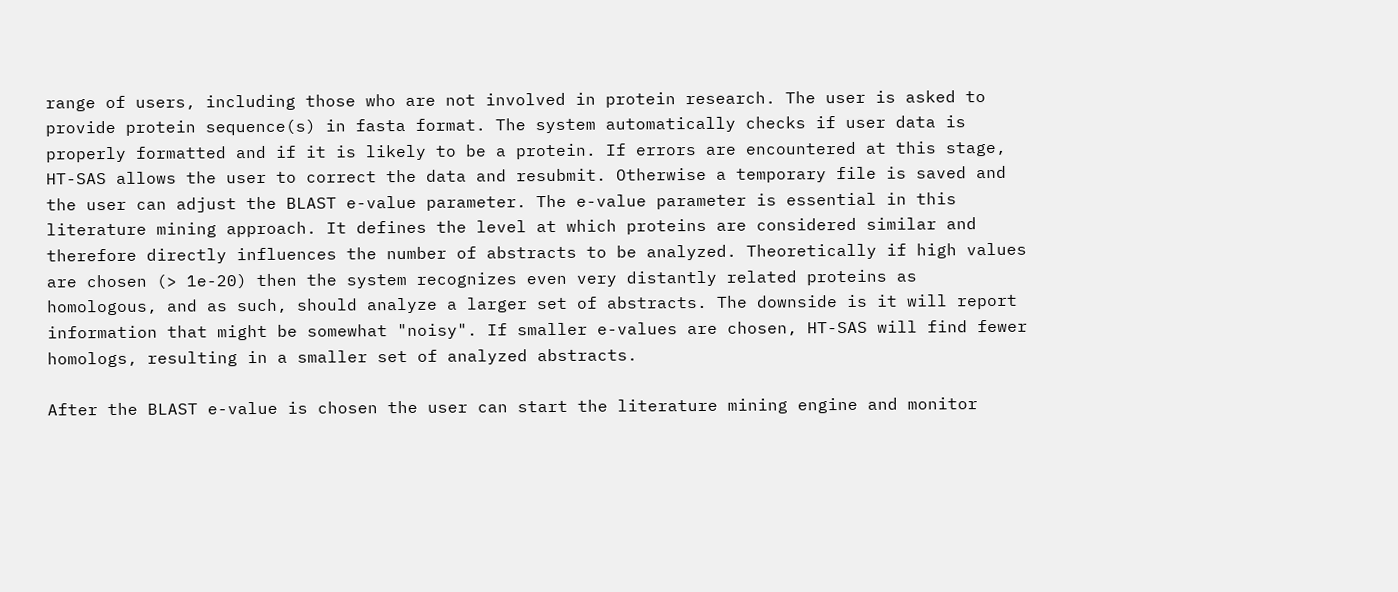range of users, including those who are not involved in protein research. The user is asked to provide protein sequence(s) in fasta format. The system automatically checks if user data is properly formatted and if it is likely to be a protein. If errors are encountered at this stage, HT-SAS allows the user to correct the data and resubmit. Otherwise a temporary file is saved and the user can adjust the BLAST e-value parameter. The e-value parameter is essential in this literature mining approach. It defines the level at which proteins are considered similar and therefore directly influences the number of abstracts to be analyzed. Theoretically if high values are chosen (> 1e-20) then the system recognizes even very distantly related proteins as homologous, and as such, should analyze a larger set of abstracts. The downside is it will report information that might be somewhat "noisy". If smaller e-values are chosen, HT-SAS will find fewer homologs, resulting in a smaller set of analyzed abstracts.

After the BLAST e-value is chosen the user can start the literature mining engine and monitor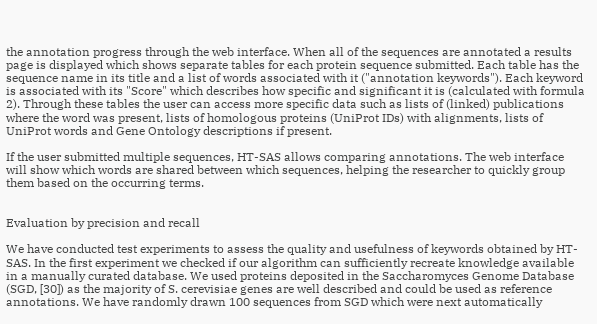the annotation progress through the web interface. When all of the sequences are annotated a results page is displayed which shows separate tables for each protein sequence submitted. Each table has the sequence name in its title and a list of words associated with it ("annotation keywords"). Each keyword is associated with its "Score" which describes how specific and significant it is (calculated with formula 2). Through these tables the user can access more specific data such as lists of (linked) publications where the word was present, lists of homologous proteins (UniProt IDs) with alignments, lists of UniProt words and Gene Ontology descriptions if present.

If the user submitted multiple sequences, HT-SAS allows comparing annotations. The web interface will show which words are shared between which sequences, helping the researcher to quickly group them based on the occurring terms.


Evaluation by precision and recall

We have conducted test experiments to assess the quality and usefulness of keywords obtained by HT-SAS. In the first experiment we checked if our algorithm can sufficiently recreate knowledge available in a manually curated database. We used proteins deposited in the Saccharomyces Genome Database (SGD, [30]) as the majority of S. cerevisiae genes are well described and could be used as reference annotations. We have randomly drawn 100 sequences from SGD which were next automatically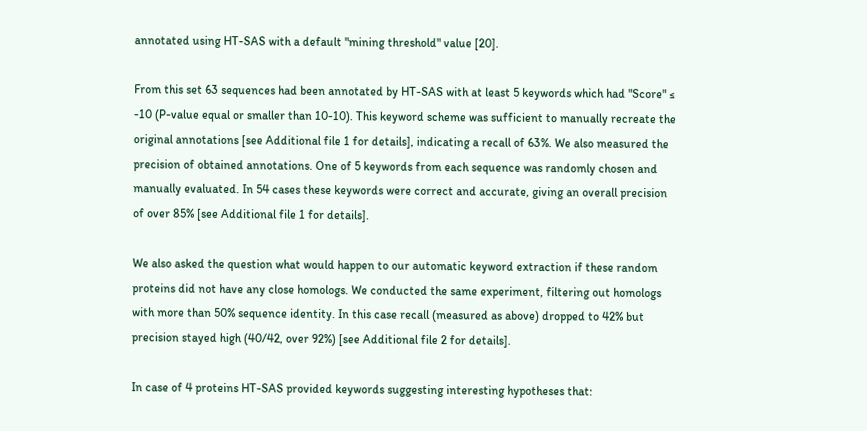annotated using HT-SAS with a default "mining threshold" value [20].

From this set 63 sequences had been annotated by HT-SAS with at least 5 keywords which had "Score" ≤ -10 (P-value equal or smaller than 10-10). This keyword scheme was sufficient to manually recreate the original annotations [see Additional file 1 for details], indicating a recall of 63%. We also measured the precision of obtained annotations. One of 5 keywords from each sequence was randomly chosen and manually evaluated. In 54 cases these keywords were correct and accurate, giving an overall precision of over 85% [see Additional file 1 for details].

We also asked the question what would happen to our automatic keyword extraction if these random proteins did not have any close homologs. We conducted the same experiment, filtering out homologs with more than 50% sequence identity. In this case recall (measured as above) dropped to 42% but precision stayed high (40/42, over 92%) [see Additional file 2 for details].

In case of 4 proteins HT-SAS provided keywords suggesting interesting hypotheses that: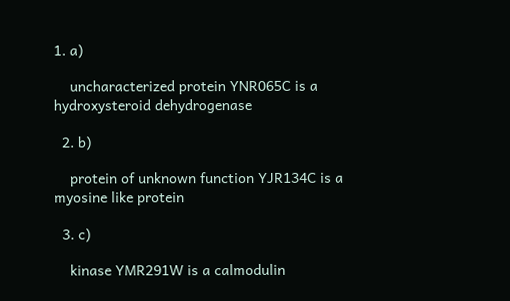1. a)

    uncharacterized protein YNR065C is a hydroxysteroid dehydrogenase

  2. b)

    protein of unknown function YJR134C is a myosine like protein

  3. c)

    kinase YMR291W is a calmodulin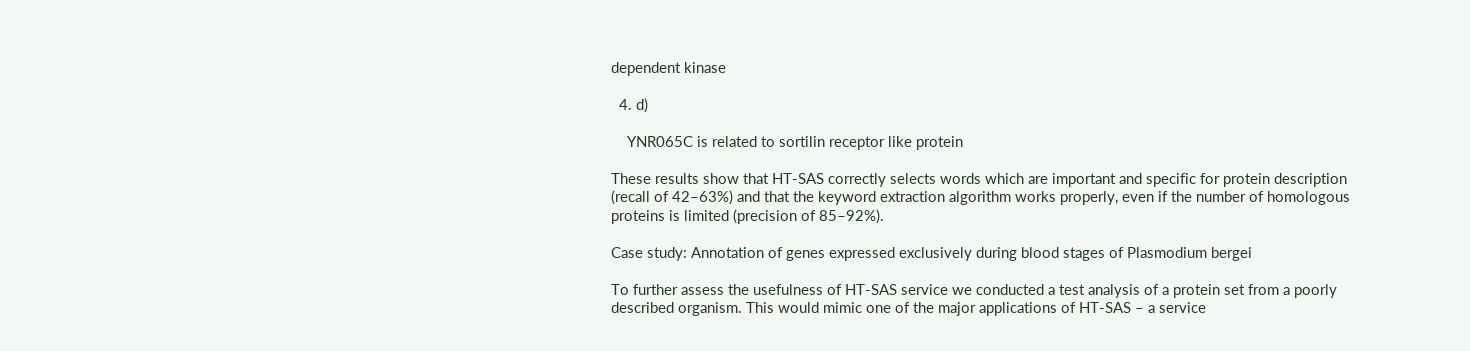dependent kinase

  4. d)

    YNR065C is related to sortilin receptor like protein

These results show that HT-SAS correctly selects words which are important and specific for protein description (recall of 42–63%) and that the keyword extraction algorithm works properly, even if the number of homologous proteins is limited (precision of 85–92%).

Case study: Annotation of genes expressed exclusively during blood stages of Plasmodium bergei

To further assess the usefulness of HT-SAS service we conducted a test analysis of a protein set from a poorly described organism. This would mimic one of the major applications of HT-SAS – a service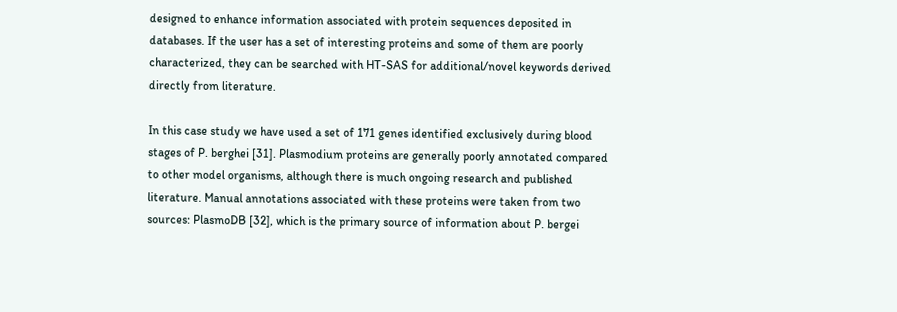designed to enhance information associated with protein sequences deposited in databases. If the user has a set of interesting proteins and some of them are poorly characterized, they can be searched with HT-SAS for additional/novel keywords derived directly from literature.

In this case study we have used a set of 171 genes identified exclusively during blood stages of P. berghei [31]. Plasmodium proteins are generally poorly annotated compared to other model organisms, although there is much ongoing research and published literature. Manual annotations associated with these proteins were taken from two sources: PlasmoDB [32], which is the primary source of information about P. bergei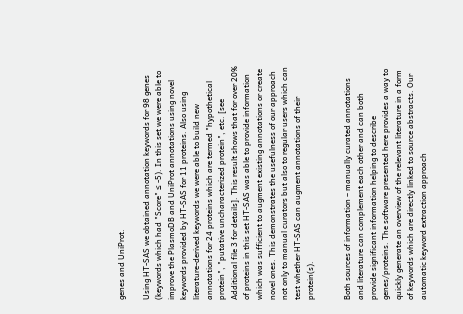genes and UniProt.

Using HT-SAS we obtained annotation keywords for 98 genes (keywords which had "Score" ≤ -5). In this set we were able to improve the PlasmoDB and UniProt annotations using novel keywords provided by HT-SAS for 11 proteins. Also using literature-derived keywords we were able to build new annotations for 24 proteins which are termed "hypothetical protein", "putative uncharacterized protein", etc. [see Additional file 3 for details]. This result shows that for over 20% of proteins in this set HT-SAS was able to provide information which was sufficient to augment existing annotations or create novel ones. This demonstrates the usefulness of our approach not only to manual curators but also to regular users which can test whether HT-SAS can augment annotations of their protein(s).


Both sources of information – manually curated annotations and literature can complement each other and can both provide significant information helping to describe genes/proteins. The software presented here provides a way to quickly generate an overview of the relevant literature in a form of keywords which are directly linked to source abstracts. Our automatic keyword extraction approach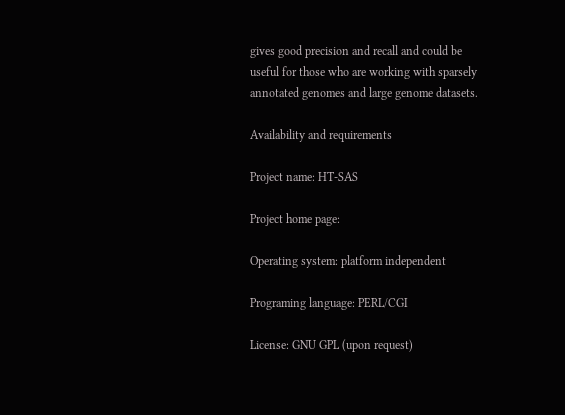gives good precision and recall and could be useful for those who are working with sparsely annotated genomes and large genome datasets.

Availability and requirements

Project name: HT-SAS

Project home page:

Operating system: platform independent

Programing language: PERL/CGI

License: GNU GPL (upon request)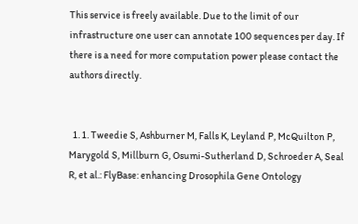This service is freely available. Due to the limit of our infrastructure one user can annotate 100 sequences per day. If there is a need for more computation power please contact the authors directly.


  1. 1. Tweedie S, Ashburner M, Falls K, Leyland P, McQuilton P, Marygold S, Millburn G, Osumi-Sutherland D, Schroeder A, Seal R, et al.: FlyBase: enhancing Drosophila Gene Ontology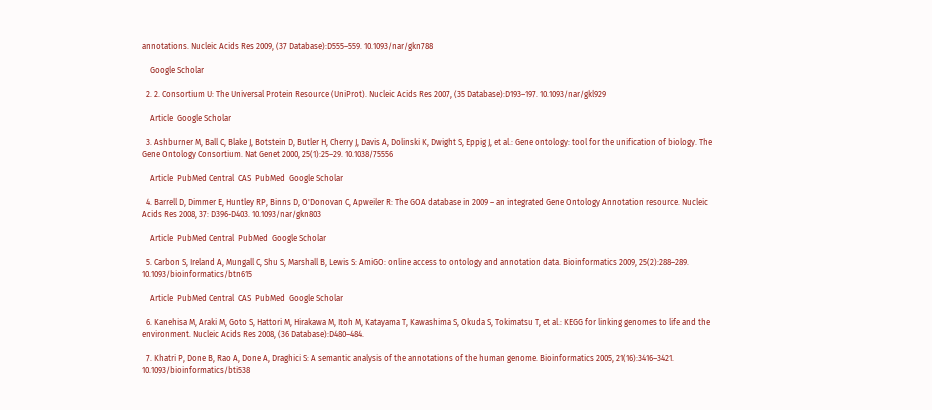annotations. Nucleic Acids Res 2009, (37 Database):D555–559. 10.1093/nar/gkn788

    Google Scholar

  2. 2. Consortium U: The Universal Protein Resource (UniProt). Nucleic Acids Res 2007, (35 Database):D193–197. 10.1093/nar/gkl929

    Article  Google Scholar

  3. Ashburner M, Ball C, Blake J, Botstein D, Butler H, Cherry J, Davis A, Dolinski K, Dwight S, Eppig J, et al.: Gene ontology: tool for the unification of biology. The Gene Ontology Consortium. Nat Genet 2000, 25(1):25–29. 10.1038/75556

    Article  PubMed Central  CAS  PubMed  Google Scholar

  4. Barrell D, Dimmer E, Huntley RP, Binns D, O'Donovan C, Apweiler R: The GOA database in 2009 – an integrated Gene Ontology Annotation resource. Nucleic Acids Res 2008, 37: D396-D403. 10.1093/nar/gkn803

    Article  PubMed Central  PubMed  Google Scholar

  5. Carbon S, Ireland A, Mungall C, Shu S, Marshall B, Lewis S: AmiGO: online access to ontology and annotation data. Bioinformatics 2009, 25(2):288–289. 10.1093/bioinformatics/btn615

    Article  PubMed Central  CAS  PubMed  Google Scholar

  6. Kanehisa M, Araki M, Goto S, Hattori M, Hirakawa M, Itoh M, Katayama T, Kawashima S, Okuda S, Tokimatsu T, et al.: KEGG for linking genomes to life and the environment. Nucleic Acids Res 2008, (36 Database):D480–484.

  7. Khatri P, Done B, Rao A, Done A, Draghici S: A semantic analysis of the annotations of the human genome. Bioinformatics 2005, 21(16):3416–3421. 10.1093/bioinformatics/bti538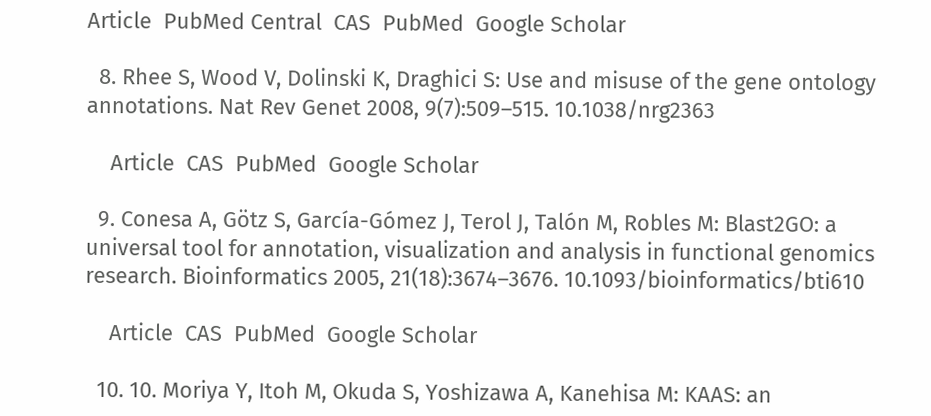Article  PubMed Central  CAS  PubMed  Google Scholar

  8. Rhee S, Wood V, Dolinski K, Draghici S: Use and misuse of the gene ontology annotations. Nat Rev Genet 2008, 9(7):509–515. 10.1038/nrg2363

    Article  CAS  PubMed  Google Scholar

  9. Conesa A, Götz S, García-Gómez J, Terol J, Talón M, Robles M: Blast2GO: a universal tool for annotation, visualization and analysis in functional genomics research. Bioinformatics 2005, 21(18):3674–3676. 10.1093/bioinformatics/bti610

    Article  CAS  PubMed  Google Scholar

  10. 10. Moriya Y, Itoh M, Okuda S, Yoshizawa A, Kanehisa M: KAAS: an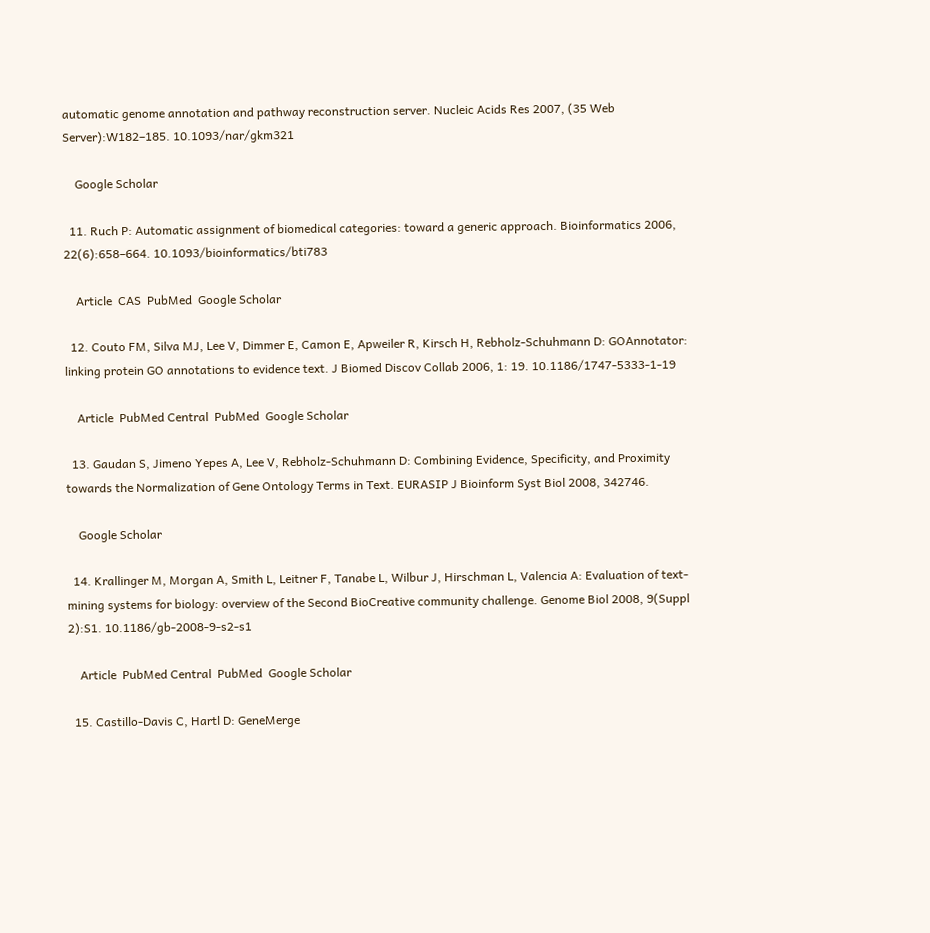automatic genome annotation and pathway reconstruction server. Nucleic Acids Res 2007, (35 Web Server):W182–185. 10.1093/nar/gkm321

    Google Scholar

  11. Ruch P: Automatic assignment of biomedical categories: toward a generic approach. Bioinformatics 2006, 22(6):658–664. 10.1093/bioinformatics/bti783

    Article  CAS  PubMed  Google Scholar

  12. Couto FM, Silva MJ, Lee V, Dimmer E, Camon E, Apweiler R, Kirsch H, Rebholz-Schuhmann D: GOAnnotator: linking protein GO annotations to evidence text. J Biomed Discov Collab 2006, 1: 19. 10.1186/1747-5333-1-19

    Article  PubMed Central  PubMed  Google Scholar

  13. Gaudan S, Jimeno Yepes A, Lee V, Rebholz-Schuhmann D: Combining Evidence, Specificity, and Proximity towards the Normalization of Gene Ontology Terms in Text. EURASIP J Bioinform Syst Biol 2008, 342746.

    Google Scholar

  14. Krallinger M, Morgan A, Smith L, Leitner F, Tanabe L, Wilbur J, Hirschman L, Valencia A: Evaluation of text-mining systems for biology: overview of the Second BioCreative community challenge. Genome Biol 2008, 9(Suppl 2):S1. 10.1186/gb-2008-9-s2-s1

    Article  PubMed Central  PubMed  Google Scholar

  15. Castillo-Davis C, Hartl D: GeneMerge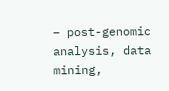– post-genomic analysis, data mining,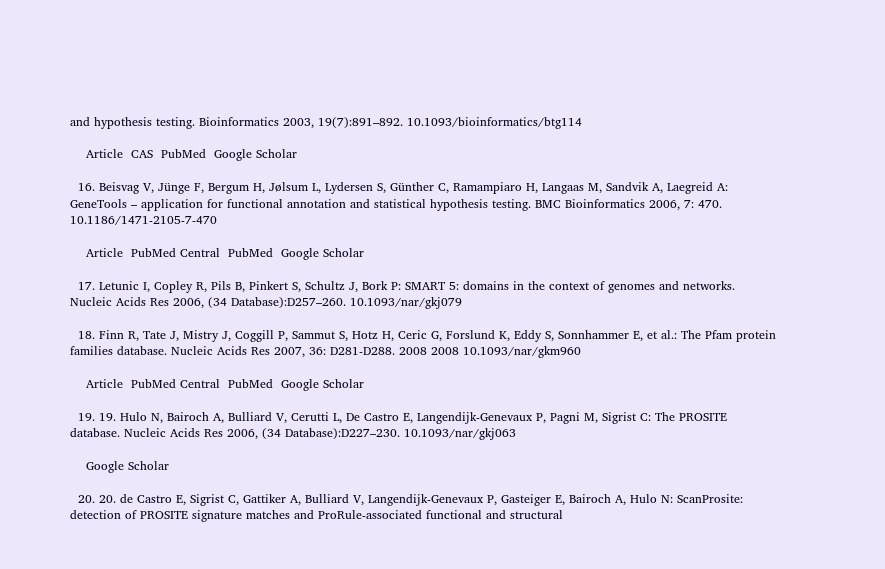and hypothesis testing. Bioinformatics 2003, 19(7):891–892. 10.1093/bioinformatics/btg114

    Article  CAS  PubMed  Google Scholar

  16. Beisvag V, Jünge F, Bergum H, Jølsum L, Lydersen S, Günther C, Ramampiaro H, Langaas M, Sandvik A, Laegreid A: GeneTools – application for functional annotation and statistical hypothesis testing. BMC Bioinformatics 2006, 7: 470. 10.1186/1471-2105-7-470

    Article  PubMed Central  PubMed  Google Scholar

  17. Letunic I, Copley R, Pils B, Pinkert S, Schultz J, Bork P: SMART 5: domains in the context of genomes and networks. Nucleic Acids Res 2006, (34 Database):D257–260. 10.1093/nar/gkj079

  18. Finn R, Tate J, Mistry J, Coggill P, Sammut S, Hotz H, Ceric G, Forslund K, Eddy S, Sonnhammer E, et al.: The Pfam protein families database. Nucleic Acids Res 2007, 36: D281-D288. 2008 2008 10.1093/nar/gkm960

    Article  PubMed Central  PubMed  Google Scholar

  19. 19. Hulo N, Bairoch A, Bulliard V, Cerutti L, De Castro E, Langendijk-Genevaux P, Pagni M, Sigrist C: The PROSITE database. Nucleic Acids Res 2006, (34 Database):D227–230. 10.1093/nar/gkj063

    Google Scholar

  20. 20. de Castro E, Sigrist C, Gattiker A, Bulliard V, Langendijk-Genevaux P, Gasteiger E, Bairoch A, Hulo N: ScanProsite: detection of PROSITE signature matches and ProRule-associated functional and structural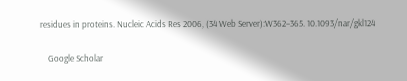residues in proteins. Nucleic Acids Res 2006, (34 Web Server):W362–365. 10.1093/nar/gkl124

    Google Scholar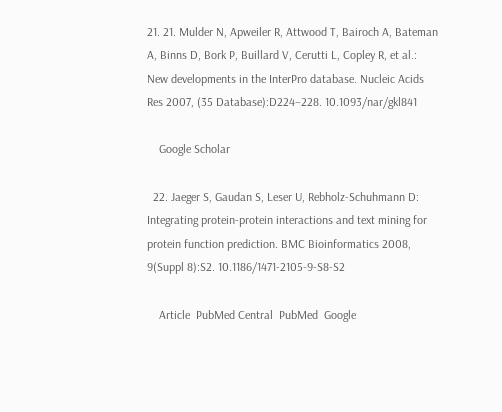21. 21. Mulder N, Apweiler R, Attwood T, Bairoch A, Bateman A, Binns D, Bork P, Buillard V, Cerutti L, Copley R, et al.: New developments in the InterPro database. Nucleic Acids Res 2007, (35 Database):D224–228. 10.1093/nar/gkl841

    Google Scholar

  22. Jaeger S, Gaudan S, Leser U, Rebholz-Schuhmann D: Integrating protein-protein interactions and text mining for protein function prediction. BMC Bioinformatics 2008, 9(Suppl 8):S2. 10.1186/1471-2105-9-S8-S2

    Article  PubMed Central  PubMed  Google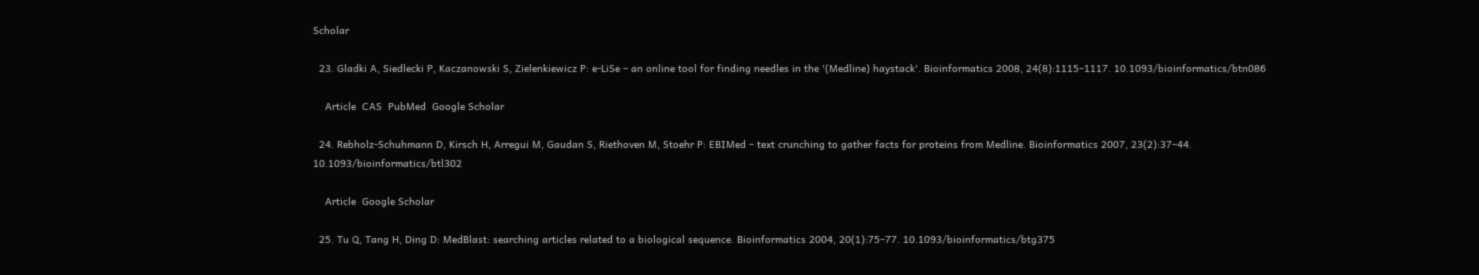Scholar

  23. Gladki A, Siedlecki P, Kaczanowski S, Zielenkiewicz P: e-LiSe – an online tool for finding needles in the '(Medline) haystack'. Bioinformatics 2008, 24(8):1115–1117. 10.1093/bioinformatics/btn086

    Article  CAS  PubMed  Google Scholar

  24. Rebholz-Schuhmann D, Kirsch H, Arregui M, Gaudan S, Riethoven M, Stoehr P: EBIMed – text crunching to gather facts for proteins from Medline. Bioinformatics 2007, 23(2):37–44. 10.1093/bioinformatics/btl302

    Article  Google Scholar

  25. Tu Q, Tang H, Ding D: MedBlast: searching articles related to a biological sequence. Bioinformatics 2004, 20(1):75–77. 10.1093/bioinformatics/btg375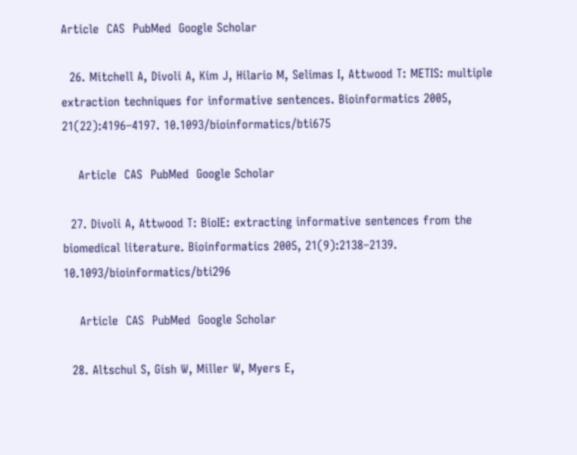Article  CAS  PubMed  Google Scholar

  26. Mitchell A, Divoli A, Kim J, Hilario M, Selimas I, Attwood T: METIS: multiple extraction techniques for informative sentences. Bioinformatics 2005, 21(22):4196–4197. 10.1093/bioinformatics/bti675

    Article  CAS  PubMed  Google Scholar

  27. Divoli A, Attwood T: BioIE: extracting informative sentences from the biomedical literature. Bioinformatics 2005, 21(9):2138–2139. 10.1093/bioinformatics/bti296

    Article  CAS  PubMed  Google Scholar

  28. Altschul S, Gish W, Miller W, Myers E,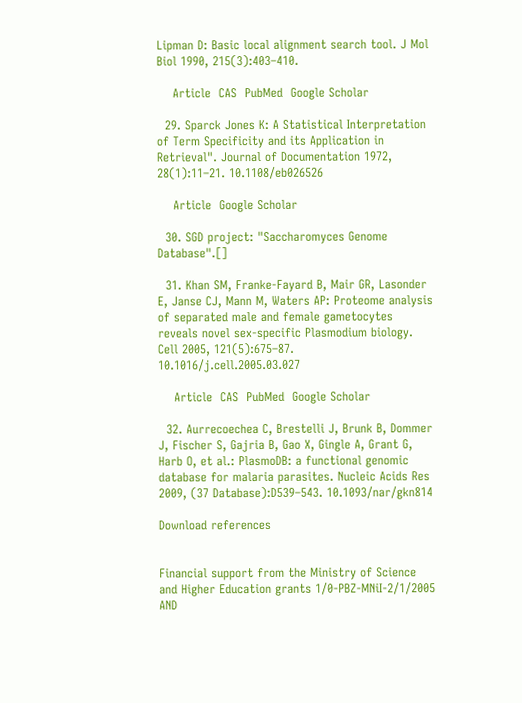Lipman D: Basic local alignment search tool. J Mol Biol 1990, 215(3):403–410.

    Article  CAS  PubMed  Google Scholar

  29. Sparck Jones K: A Statistical Interpretation of Term Specificity and its Application in Retrieval". Journal of Documentation 1972, 28(1):11–21. 10.1108/eb026526

    Article  Google Scholar

  30. SGD project: "Saccharomyces Genome Database".[]

  31. Khan SM, Franke-Fayard B, Mair GR, Lasonder E, Janse CJ, Mann M, Waters AP: Proteome analysis of separated male and female gametocytes reveals novel sex-specific Plasmodium biology. Cell 2005, 121(5):675–87. 10.1016/j.cell.2005.03.027

    Article  CAS  PubMed  Google Scholar

  32. Aurrecoechea C, Brestelli J, Brunk B, Dommer J, Fischer S, Gajria B, Gao X, Gingle A, Grant G, Harb O, et al.: PlasmoDB: a functional genomic database for malaria parasites. Nucleic Acids Res 2009, (37 Database):D539–543. 10.1093/nar/gkn814

Download references


Financial support from the Ministry of Science and Higher Education grants 1/0-PBZ-MNiI-2/1/2005 AND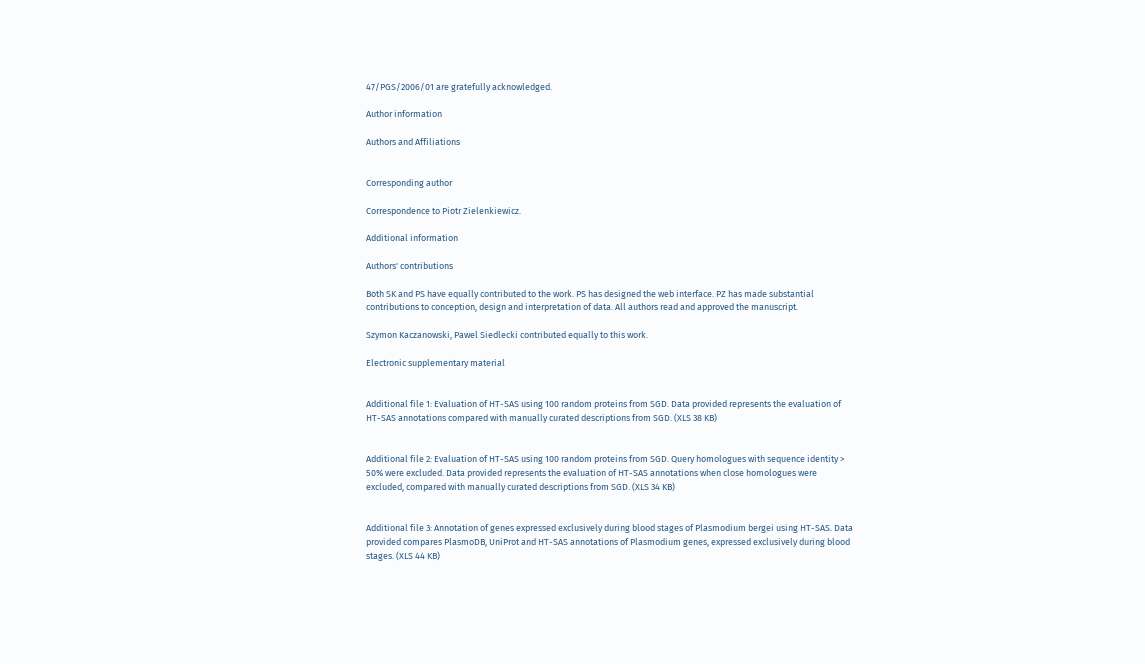47/PGS/2006/01 are gratefully acknowledged.

Author information

Authors and Affiliations


Corresponding author

Correspondence to Piotr Zielenkiewicz.

Additional information

Authors' contributions

Both SK and PS have equally contributed to the work. PS has designed the web interface. PZ has made substantial contributions to conception, design and interpretation of data. All authors read and approved the manuscript.

Szymon Kaczanowski, Pawel Siedlecki contributed equally to this work.

Electronic supplementary material


Additional file 1: Evaluation of HT-SAS using 100 random proteins from SGD. Data provided represents the evaluation of HT-SAS annotations compared with manually curated descriptions from SGD. (XLS 38 KB)


Additional file 2: Evaluation of HT-SAS using 100 random proteins from SGD. Query homologues with sequence identity > 50% were excluded. Data provided represents the evaluation of HT-SAS annotations when close homologues were excluded, compared with manually curated descriptions from SGD. (XLS 34 KB)


Additional file 3: Annotation of genes expressed exclusively during blood stages of Plasmodium bergei using HT-SAS. Data provided compares PlasmoDB, UniProt and HT-SAS annotations of Plasmodium genes, expressed exclusively during blood stages. (XLS 44 KB)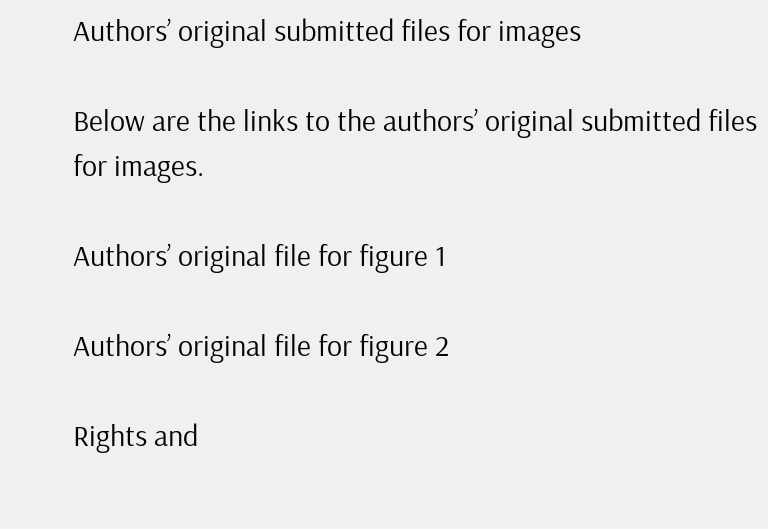Authors’ original submitted files for images

Below are the links to the authors’ original submitted files for images.

Authors’ original file for figure 1

Authors’ original file for figure 2

Rights and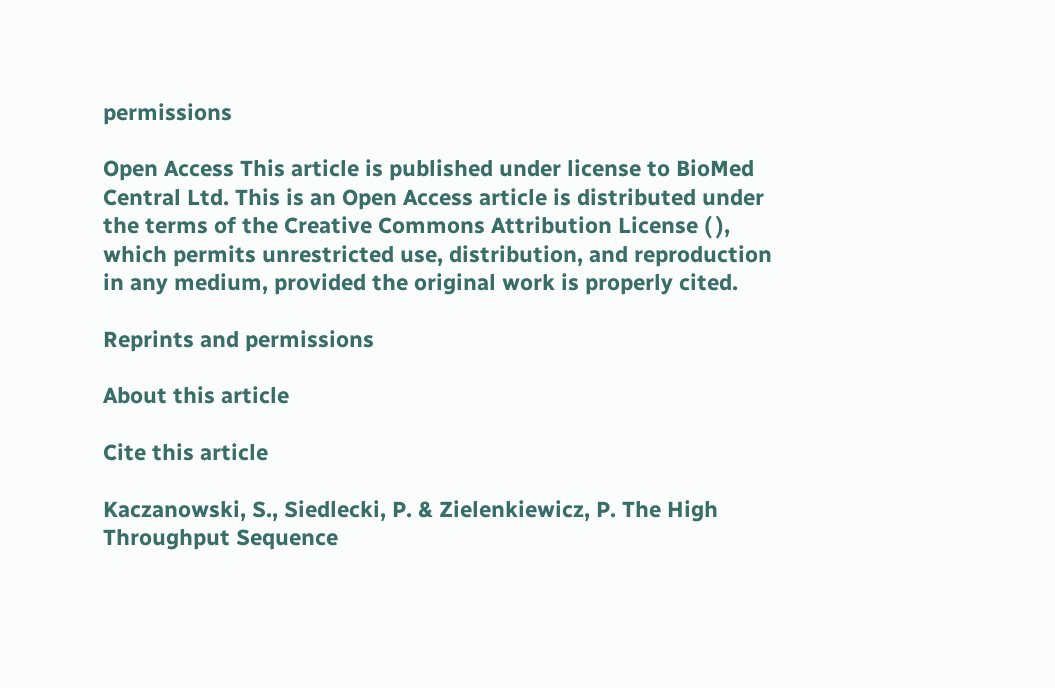permissions

Open Access This article is published under license to BioMed Central Ltd. This is an Open Access article is distributed under the terms of the Creative Commons Attribution License ( ), which permits unrestricted use, distribution, and reproduction in any medium, provided the original work is properly cited.

Reprints and permissions

About this article

Cite this article

Kaczanowski, S., Siedlecki, P. & Zielenkiewicz, P. The High Throughput Sequence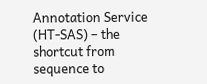Annotation Service (HT-SAS) – the shortcut from sequence to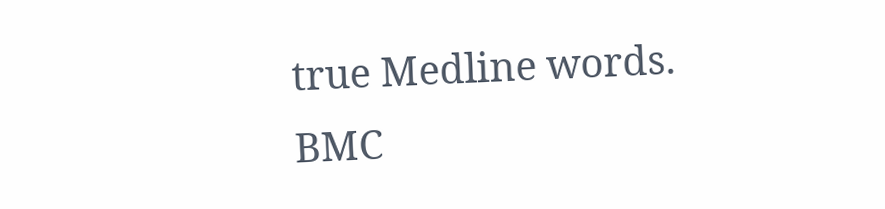true Medline words. BMC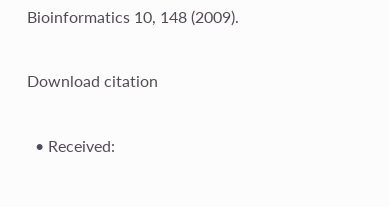Bioinformatics 10, 148 (2009).

Download citation

  • Received: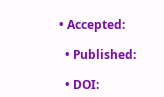• Accepted:

  • Published:

  • DOI: